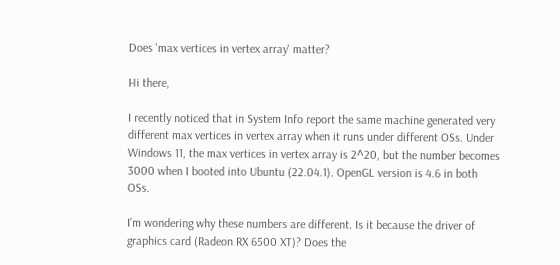Does 'max vertices in vertex array' matter?

Hi there,

I recently noticed that in System Info report the same machine generated very different max vertices in vertex array when it runs under different OSs. Under Windows 11, the max vertices in vertex array is 2^20, but the number becomes 3000 when I booted into Ubuntu (22.04.1). OpenGL version is 4.6 in both OSs.

I’m wondering why these numbers are different. Is it because the driver of graphics card (Radeon RX 6500 XT)? Does the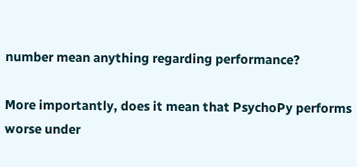number mean anything regarding performance?

More importantly, does it mean that PsychoPy performs worse under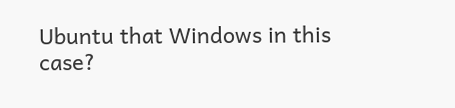Ubuntu that Windows in this case?